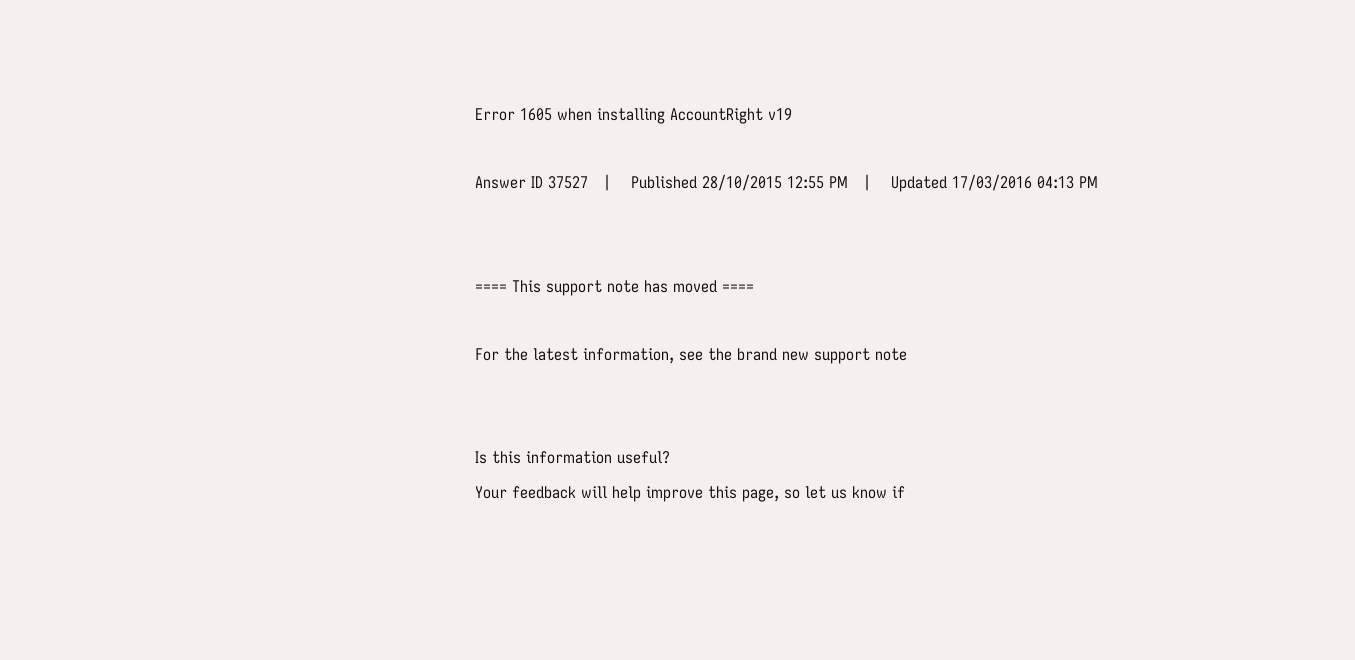Error 1605 when installing AccountRight v19

Answer ID 37527   |    Published 28/10/2015 12:55 PM   |    Updated 17/03/2016 04:13 PM


==== This support note has moved ====

For the latest information, see the brand new support note


Is this information useful?
Your feedback will help improve this page, so let us know if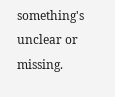something's unclear or missing.